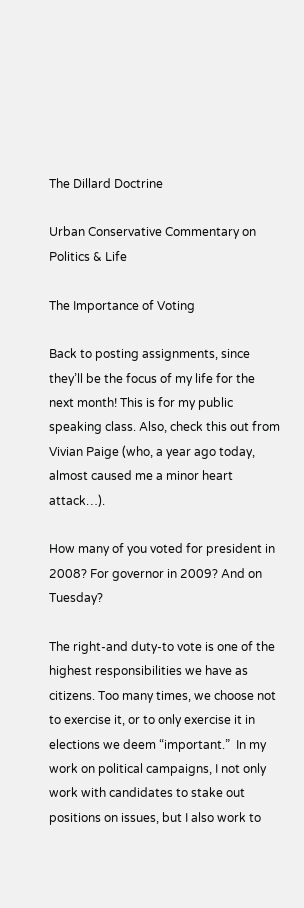The Dillard Doctrine

Urban Conservative Commentary on Politics & Life

The Importance of Voting

Back to posting assignments, since they’ll be the focus of my life for the next month! This is for my public speaking class. Also, check this out from Vivian Paige (who, a year ago today, almost caused me a minor heart attack…).

How many of you voted for president in 2008? For governor in 2009? And on Tuesday?

The right-and duty-to vote is one of the highest responsibilities we have as citizens. Too many times, we choose not to exercise it, or to only exercise it in elections we deem “important.”  In my work on political campaigns, I not only work with candidates to stake out positions on issues, but I also work to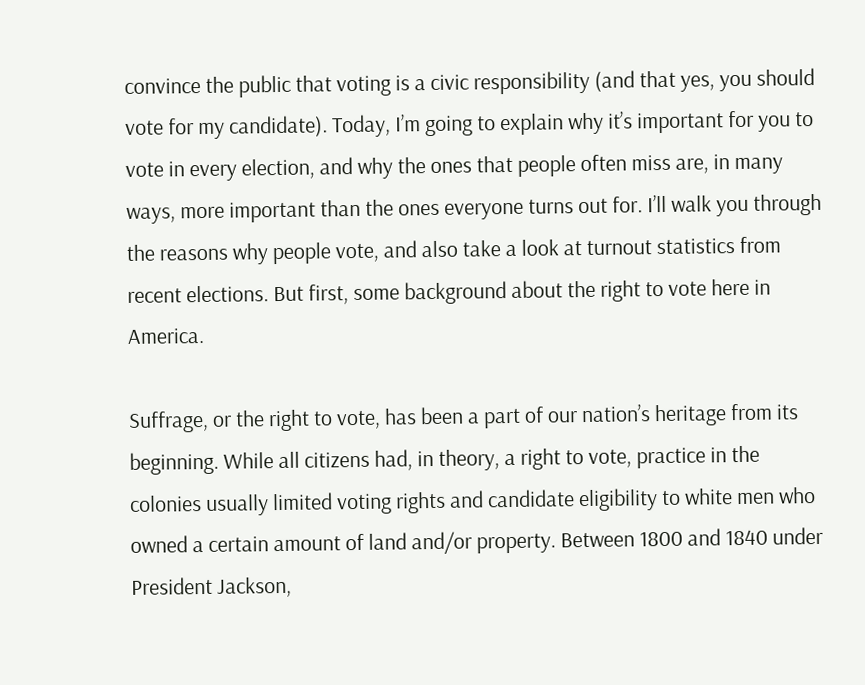convince the public that voting is a civic responsibility (and that yes, you should vote for my candidate). Today, I’m going to explain why it’s important for you to vote in every election, and why the ones that people often miss are, in many ways, more important than the ones everyone turns out for. I’ll walk you through the reasons why people vote, and also take a look at turnout statistics from recent elections. But first, some background about the right to vote here in America.

Suffrage, or the right to vote, has been a part of our nation’s heritage from its beginning. While all citizens had, in theory, a right to vote, practice in the colonies usually limited voting rights and candidate eligibility to white men who owned a certain amount of land and/or property. Between 1800 and 1840 under President Jackson,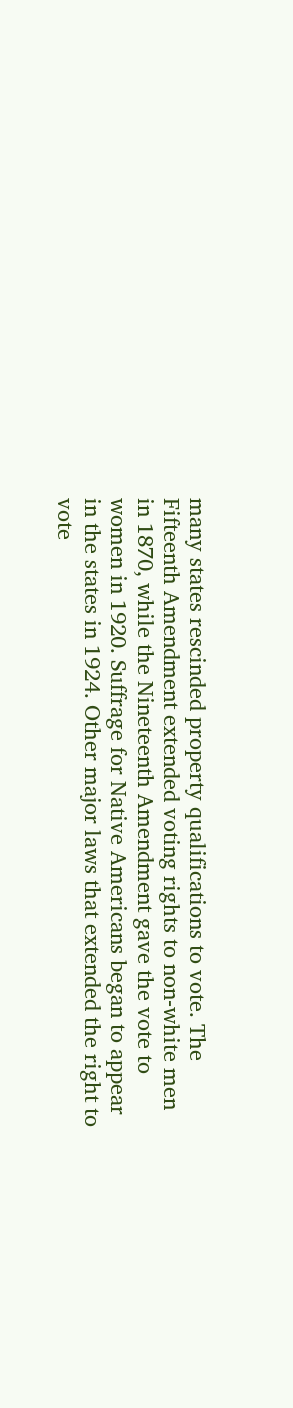many states rescinded property qualifications to vote. The Fifteenth Amendment extended voting rights to non-white men in 1870, while the Nineteenth Amendment gave the vote to women in 1920. Suffrage for Native Americans began to appear in the states in 1924. Other major laws that extended the right to vote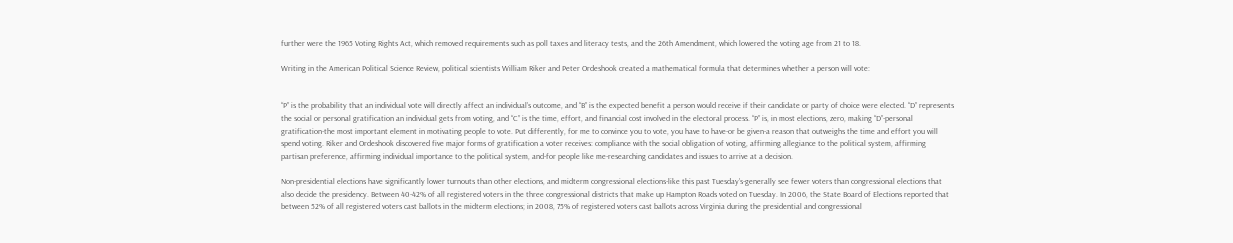further were the 1965 Voting Rights Act, which removed requirements such as poll taxes and literacy tests, and the 26th Amendment, which lowered the voting age from 21 to 18.

Writing in the American Political Science Review, political scientists William Riker and Peter Ordeshook created a mathematical formula that determines whether a person will vote:


“P” is the probability that an individual vote will directly affect an individual’s outcome, and “B” is the expected benefit a person would receive if their candidate or party of choice were elected. “D” represents the social or personal gratification an individual gets from voting, and “C” is the time, effort, and financial cost involved in the electoral process. “P” is, in most elections, zero, making “D”-personal gratification-the most important element in motivating people to vote. Put differently, for me to convince you to vote, you have to have-or be given-a reason that outweighs the time and effort you will spend voting. Riker and Ordeshook discovered five major forms of gratification a voter receives: compliance with the social obligation of voting, affirming allegiance to the political system, affirming partisan preference, affirming individual importance to the political system, and-for people like me-researching candidates and issues to arrive at a decision.

Non-presidential elections have significantly lower turnouts than other elections, and midterm congressional elections-like this past Tuesday’s-generally see fewer voters than congressional elections that also decide the presidency. Between 40-42% of all registered voters in the three congressional districts that make up Hampton Roads voted on Tuesday. In 2006, the State Board of Elections reported that between 52% of all registered voters cast ballots in the midterm elections; in 2008, 75% of registered voters cast ballots across Virginia during the presidential and congressional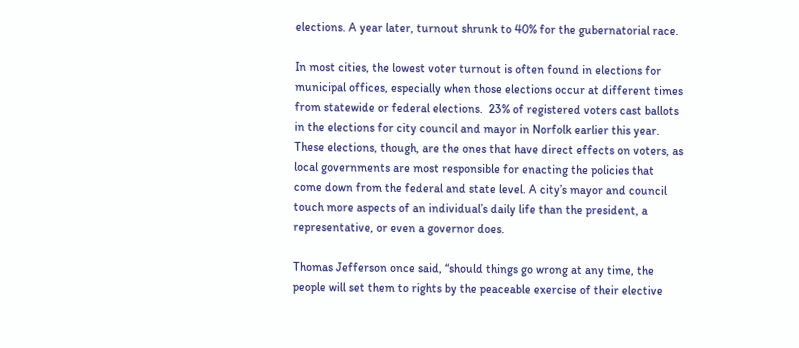elections. A year later, turnout shrunk to 40% for the gubernatorial race.

In most cities, the lowest voter turnout is often found in elections for municipal offices, especially when those elections occur at different times from statewide or federal elections.  23% of registered voters cast ballots in the elections for city council and mayor in Norfolk earlier this year. These elections, though, are the ones that have direct effects on voters, as local governments are most responsible for enacting the policies that come down from the federal and state level. A city’s mayor and council touch more aspects of an individual’s daily life than the president, a representative, or even a governor does.

Thomas Jefferson once said, “should things go wrong at any time, the people will set them to rights by the peaceable exercise of their elective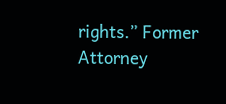rights.” Former Attorney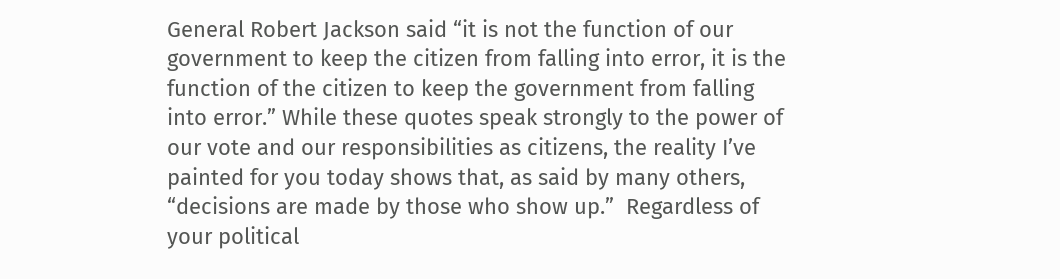General Robert Jackson said “it is not the function of our government to keep the citizen from falling into error, it is the function of the citizen to keep the government from falling into error.” While these quotes speak strongly to the power of our vote and our responsibilities as citizens, the reality I’ve painted for you today shows that, as said by many others, “decisions are made by those who show up.”  Regardless of your political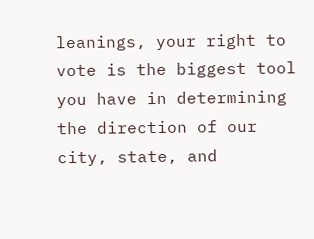leanings, your right to vote is the biggest tool you have in determining the direction of our city, state, and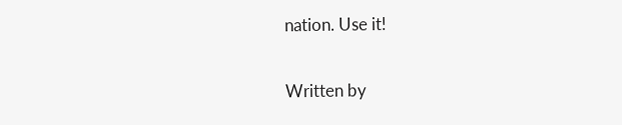nation. Use it!


Written by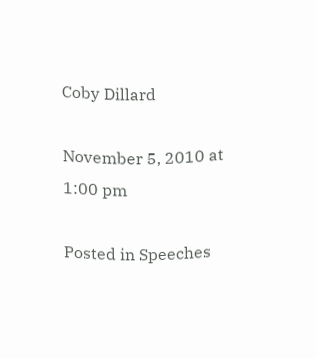Coby Dillard

November 5, 2010 at 1:00 pm

Posted in Speeches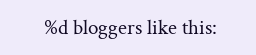%d bloggers like this: